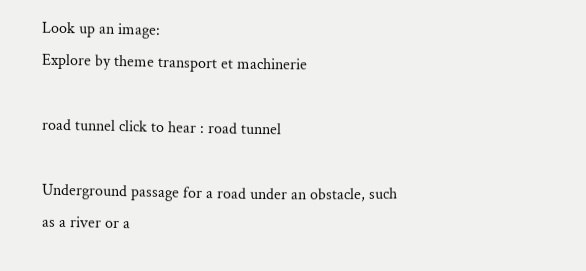Look up an image:
Explore by theme transport et machinerie

road tunnel click to hear : road tunnel

Underground passage for a road under an obstacle, such as a river or a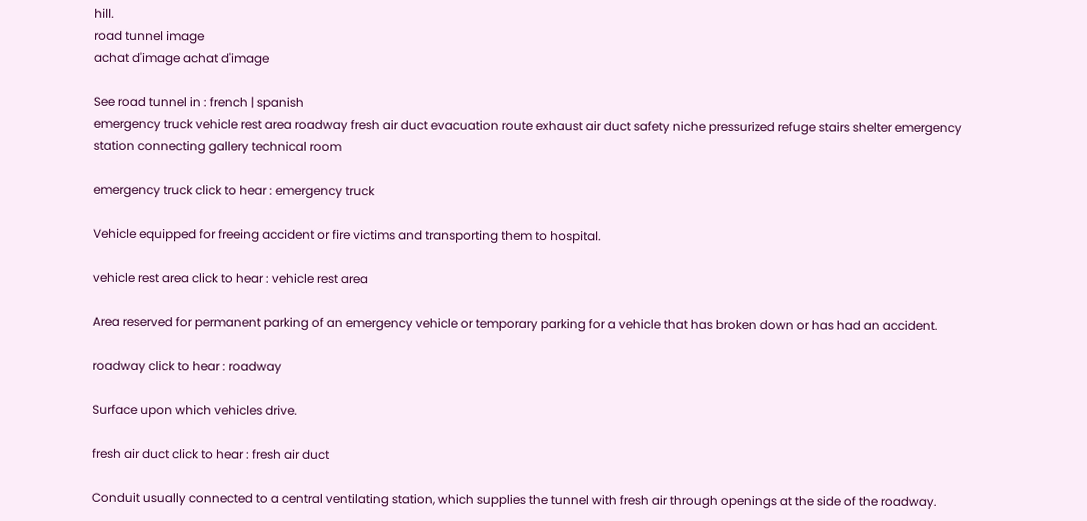hill.
road tunnel image
achat d'image achat d'image

See road tunnel in : french | spanish
emergency truck vehicle rest area roadway fresh air duct evacuation route exhaust air duct safety niche pressurized refuge stairs shelter emergency station connecting gallery technical room

emergency truck click to hear : emergency truck

Vehicle equipped for freeing accident or fire victims and transporting them to hospital.

vehicle rest area click to hear : vehicle rest area

Area reserved for permanent parking of an emergency vehicle or temporary parking for a vehicle that has broken down or has had an accident.

roadway click to hear : roadway

Surface upon which vehicles drive.

fresh air duct click to hear : fresh air duct

Conduit usually connected to a central ventilating station, which supplies the tunnel with fresh air through openings at the side of the roadway.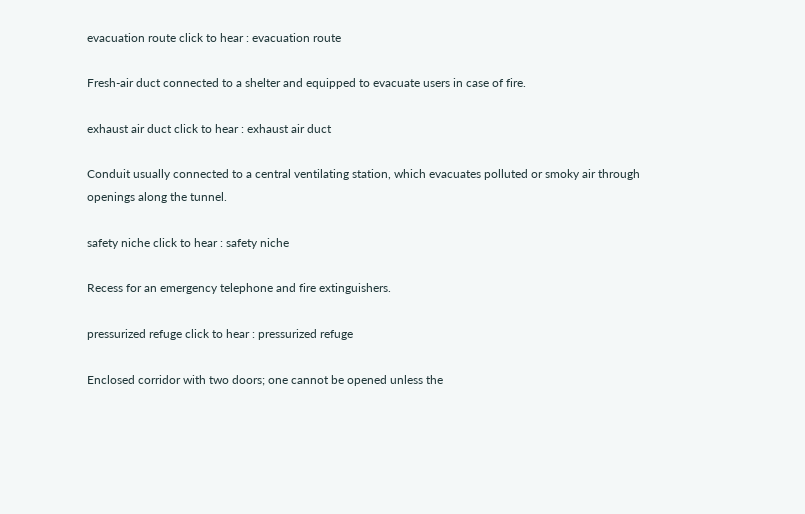evacuation route click to hear : evacuation route

Fresh-air duct connected to a shelter and equipped to evacuate users in case of fire.

exhaust air duct click to hear : exhaust air duct

Conduit usually connected to a central ventilating station, which evacuates polluted or smoky air through openings along the tunnel.

safety niche click to hear : safety niche

Recess for an emergency telephone and fire extinguishers.

pressurized refuge click to hear : pressurized refuge

Enclosed corridor with two doors; one cannot be opened unless the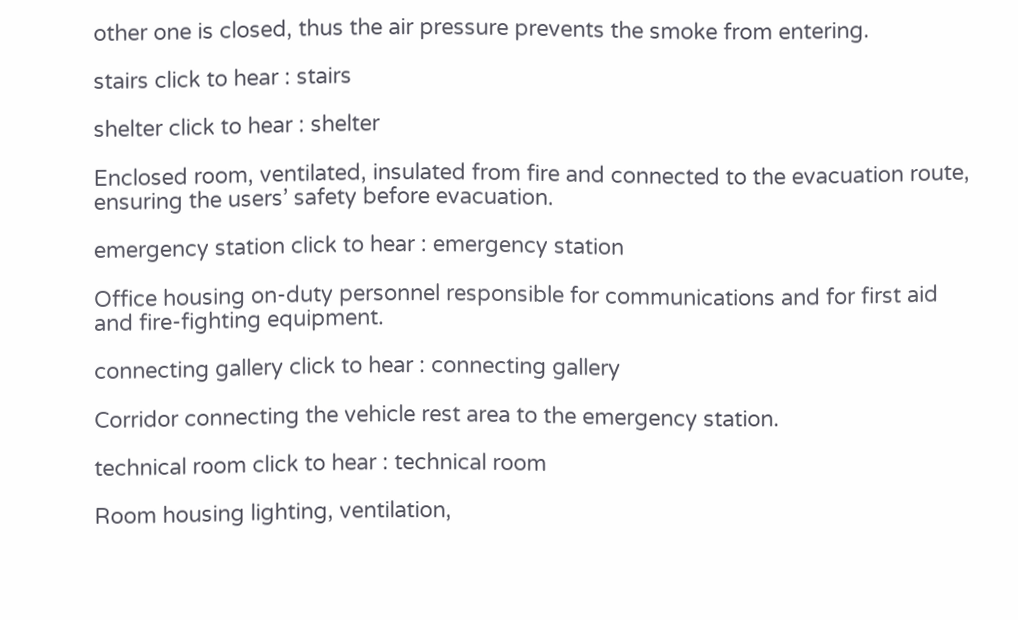other one is closed, thus the air pressure prevents the smoke from entering.

stairs click to hear : stairs

shelter click to hear : shelter

Enclosed room, ventilated, insulated from fire and connected to the evacuation route, ensuring the users’ safety before evacuation.

emergency station click to hear : emergency station

Office housing on-duty personnel responsible for communications and for first aid and fire-fighting equipment.

connecting gallery click to hear : connecting gallery

Corridor connecting the vehicle rest area to the emergency station.

technical room click to hear : technical room

Room housing lighting, ventilation,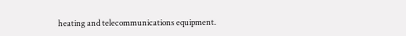heating and telecommunications equipment.